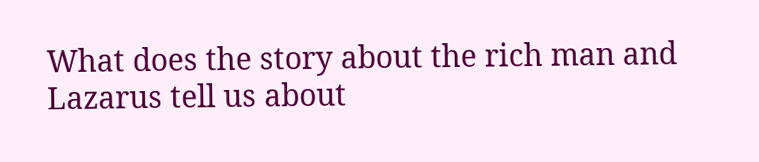What does the story about the rich man and Lazarus tell us about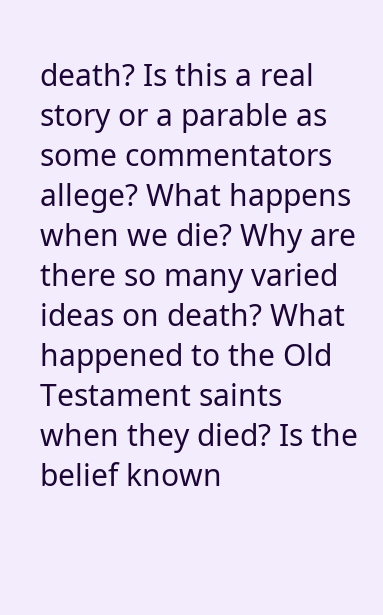death? Is this a real story or a parable as some commentators allege? What happens when we die? Why are there so many varied ideas on death? What happened to the Old Testament saints when they died? Is the belief known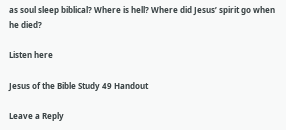as soul sleep biblical? Where is hell? Where did Jesus’ spirit go when he died?

Listen here

Jesus of the Bible Study 49 Handout

Leave a Reply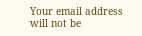Your email address will not be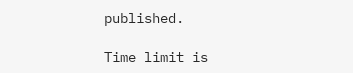published.

Time limit is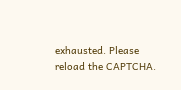exhausted. Please reload the CAPTCHA.